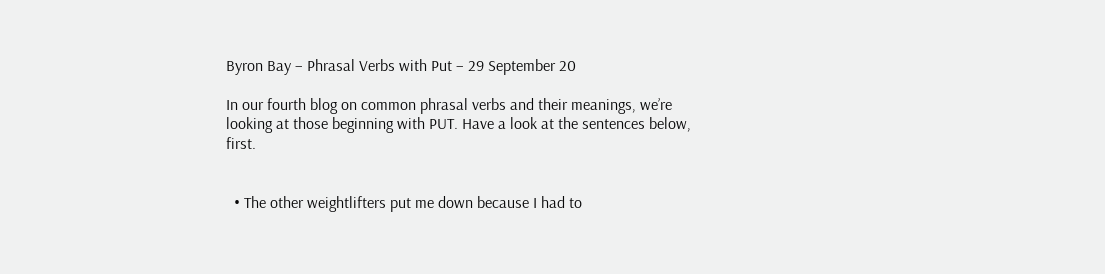Byron Bay – Phrasal Verbs with Put – 29 September 20

In our fourth blog on common phrasal verbs and their meanings, we’re looking at those beginning with PUT. Have a look at the sentences below, first.


  • The other weightlifters put me down because I had to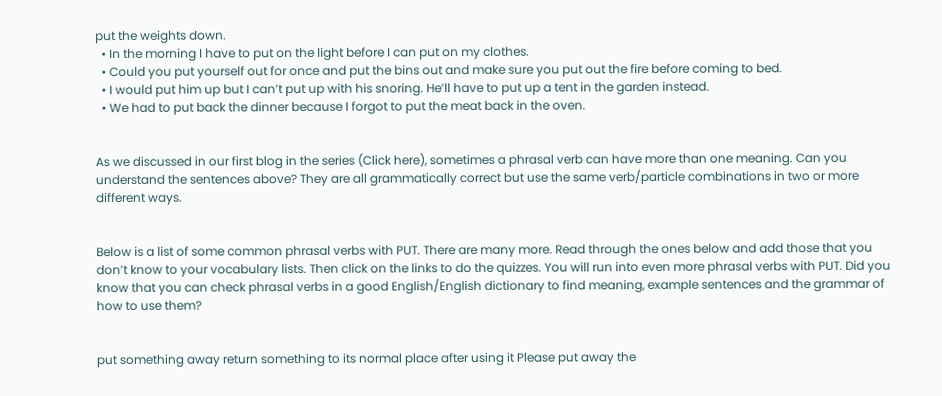put the weights down.
  • In the morning I have to put on the light before I can put on my clothes.
  • Could you put yourself out for once and put the bins out and make sure you put out the fire before coming to bed.
  • I would put him up but I can’t put up with his snoring. He’ll have to put up a tent in the garden instead.
  • We had to put back the dinner because I forgot to put the meat back in the oven.


As we discussed in our first blog in the series (Click here), sometimes a phrasal verb can have more than one meaning. Can you understand the sentences above? They are all grammatically correct but use the same verb/particle combinations in two or more different ways.


Below is a list of some common phrasal verbs with PUT. There are many more. Read through the ones below and add those that you don’t know to your vocabulary lists. Then click on the links to do the quizzes. You will run into even more phrasal verbs with PUT. Did you know that you can check phrasal verbs in a good English/English dictionary to find meaning, example sentences and the grammar of how to use them?


put something away return something to its normal place after using it Please put away the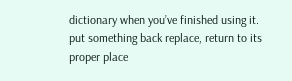dictionary when you’ve finished using it.
put something back replace, return to its proper place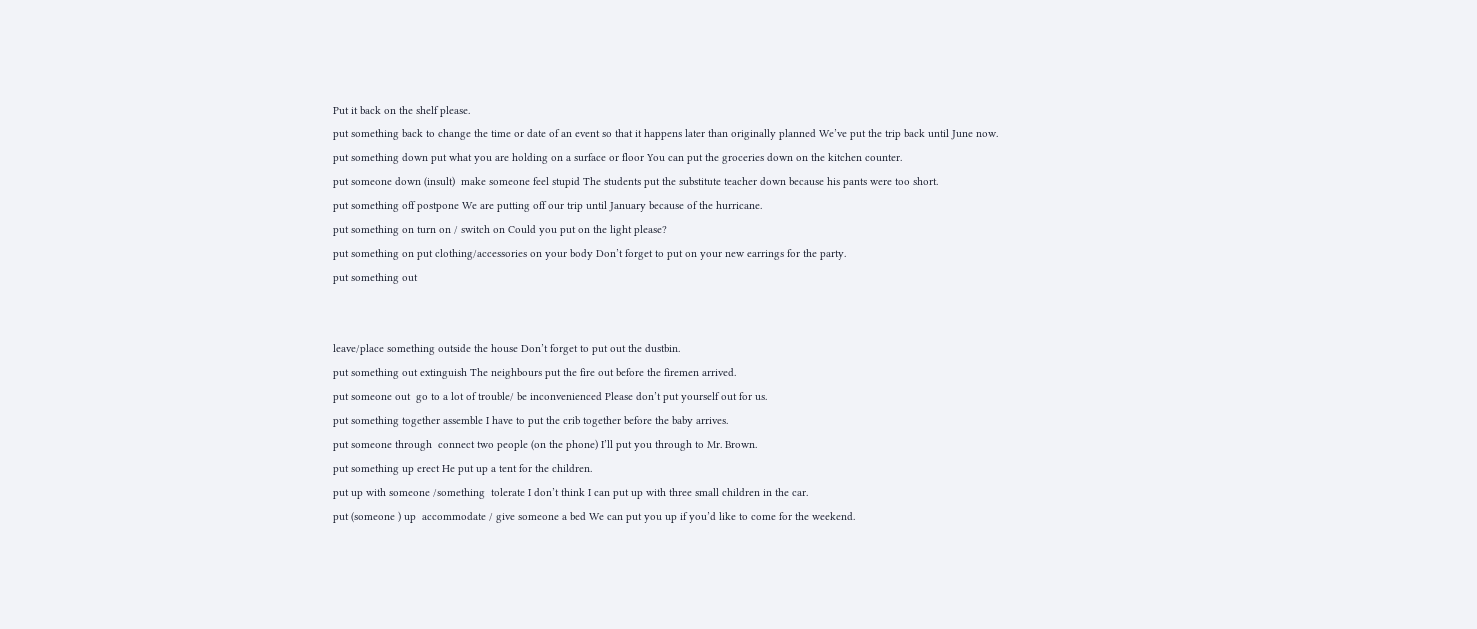Put it back on the shelf please.
put something back to change the time or date of an event so that it happens later than originally planned We’ve put the trip back until June now.
put something down put what you are holding on a surface or floor You can put the groceries down on the kitchen counter.
put someone down (insult)  make someone feel stupid The students put the substitute teacher down because his pants were too short.
put something off postpone We are putting off our trip until January because of the hurricane.
put something on turn on / switch on Could you put on the light please?
put something on put clothing/accessories on your body Don’t forget to put on your new earrings for the party.
put something out


leave/place something outside the house Don’t forget to put out the dustbin.
put something out extinguish The neighbours put the fire out before the firemen arrived.
put someone out  go to a lot of trouble/ be inconvenienced Please don’t put yourself out for us.
put something together assemble I have to put the crib together before the baby arrives.
put someone through  connect two people (on the phone) I’ll put you through to Mr. Brown.
put something up erect He put up a tent for the children.
put up with someone /something  tolerate I don’t think I can put up with three small children in the car.
put (someone ) up  accommodate / give someone a bed We can put you up if you’d like to come for the weekend.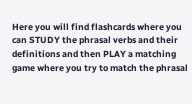Here you will find flashcards where you can STUDY the phrasal verbs and their definitions and then PLAY a matching game where you try to match the phrasal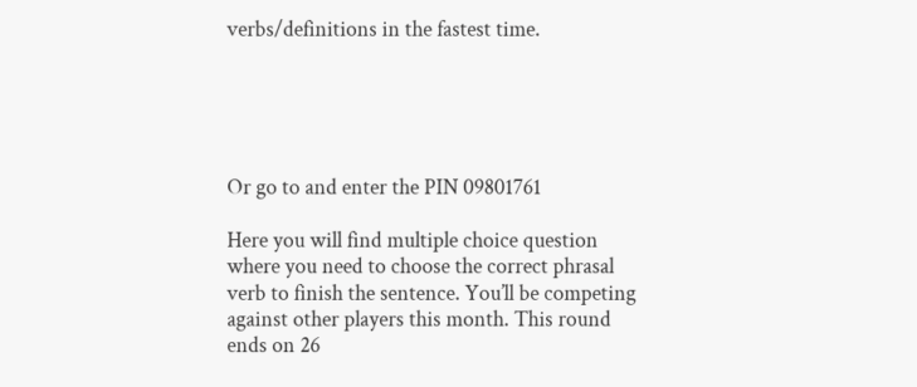verbs/definitions in the fastest time.





Or go to and enter the PIN 09801761

Here you will find multiple choice question where you need to choose the correct phrasal verb to finish the sentence. You’ll be competing against other players this month. This round ends on 26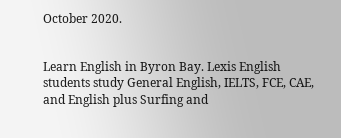October 2020.


Learn English in Byron Bay. Lexis English students study General English, IELTS, FCE, CAE, and English plus Surfing and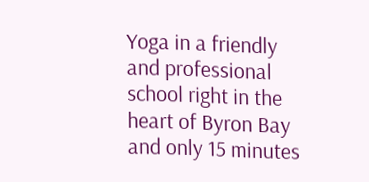Yoga in a friendly and professional school right in the heart of Byron Bay and only 15 minutes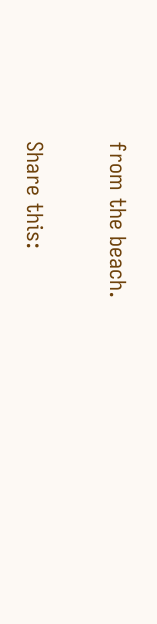from the beach.

Share this: